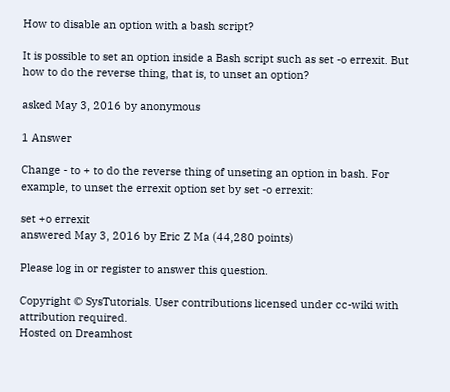How to disable an option with a bash script?

It is possible to set an option inside a Bash script such as set -o errexit. But how to do the reverse thing, that is, to unset an option?

asked May 3, 2016 by anonymous

1 Answer

Change - to + to do the reverse thing of unseting an option in bash. For example, to unset the errexit option set by set -o errexit:

set +o errexit
answered May 3, 2016 by Eric Z Ma (44,280 points)

Please log in or register to answer this question.

Copyright © SysTutorials. User contributions licensed under cc-wiki with attribution required.
Hosted on Dreamhost